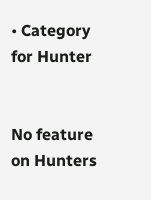• Category for Hunter


No feature on Hunters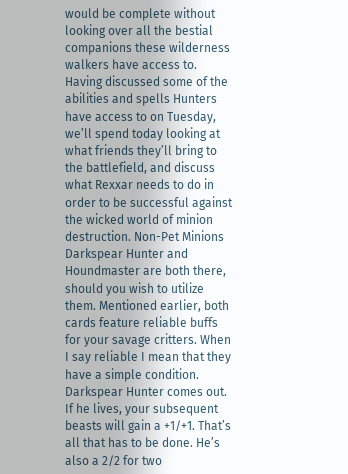would be complete without looking over all the bestial companions these wilderness walkers have access to. Having discussed some of the abilities and spells Hunters have access to on Tuesday, we’ll spend today looking at what friends they’ll bring to the battlefield, and discuss what Rexxar needs to do in order to be successful against the wicked world of minion destruction. Non-Pet Minions Darkspear Hunter and Houndmaster are both there, should you wish to utilize them. Mentioned earlier, both cards feature reliable buffs for your savage critters. When I say reliable I mean that they have a simple condition. Darkspear Hunter comes out. If he lives, your subsequent beasts will gain a +1/+1. That’s all that has to be done. He’s also a 2/2 for two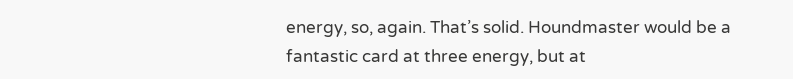energy, so, again. That’s solid. Houndmaster would be a fantastic card at three energy, but at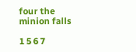four the minion falls

1 5 6 7